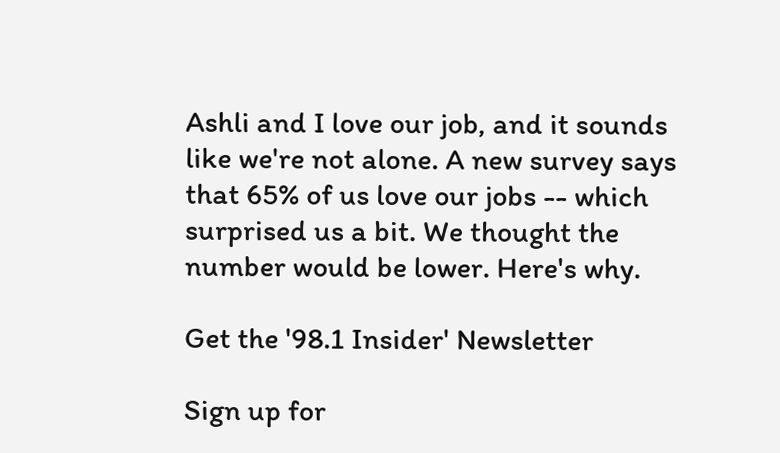Ashli and I love our job, and it sounds like we're not alone. A new survey says that 65% of us love our jobs -- which surprised us a bit. We thought the number would be lower. Here's why.

Get the '98.1 Insider' Newsletter

Sign up for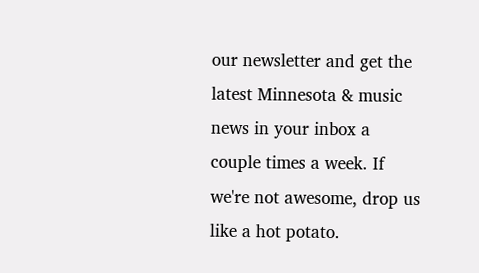our newsletter and get the latest Minnesota & music news in your inbox a couple times a week. If we're not awesome, drop us like a hot potato.